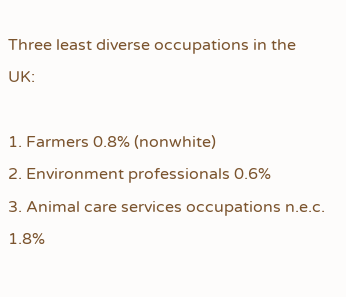Three least diverse occupations in the UK:

1. Farmers 0.8% (nonwhite)
2. Environment professionals 0.6%
3. Animal care services occupations n.e.c. 1.8%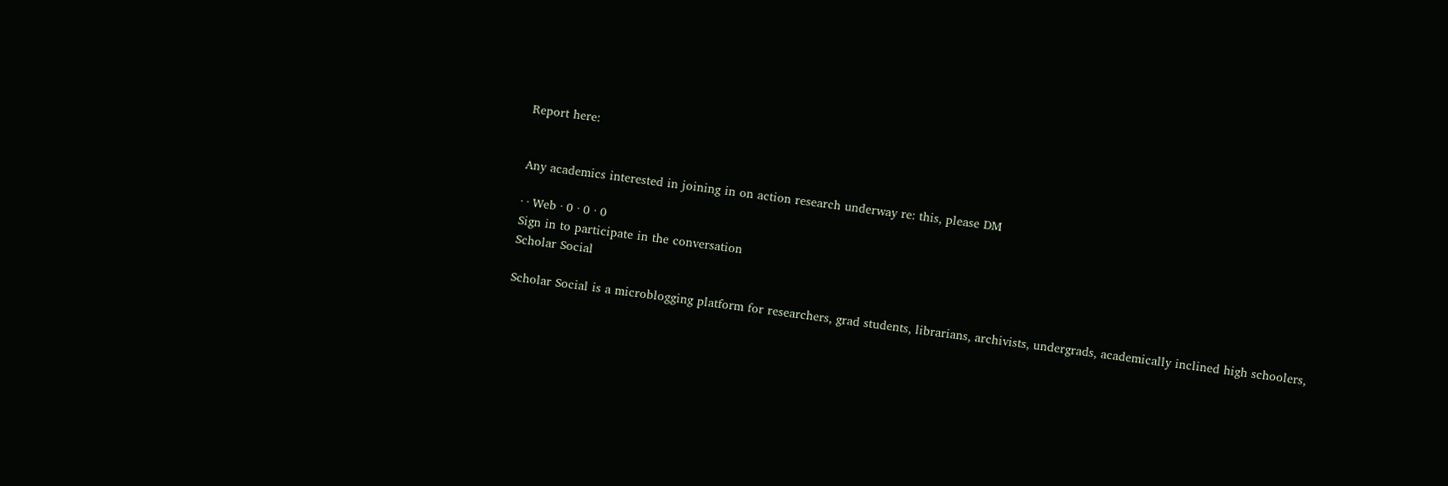Report here:


Any academics interested in joining in on action research underway re: this, please DM

· · Web · 0 · 0 · 0
Sign in to participate in the conversation
Scholar Social

Scholar Social is a microblogging platform for researchers, grad students, librarians, archivists, undergrads, academically inclined high schoolers,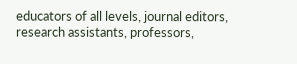educators of all levels, journal editors, research assistants, professors,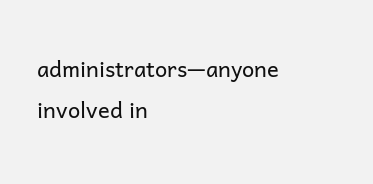administrators—anyone involved in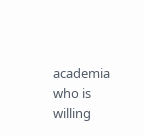academia who is willing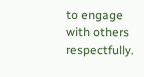to engage with others respectfully.